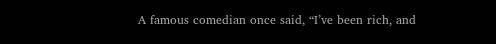A famous comedian once said, “I’ve been rich, and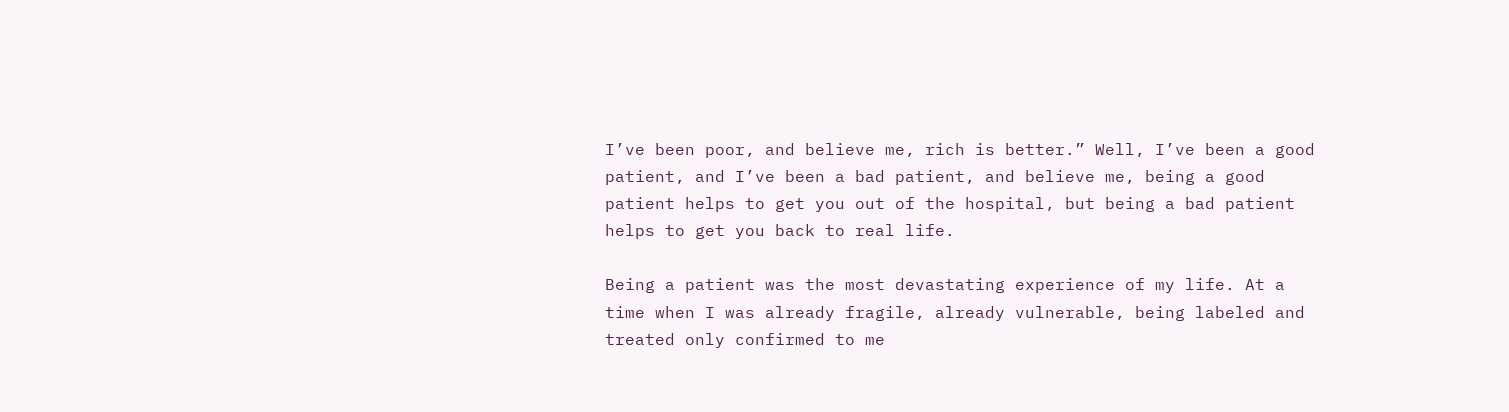I’ve been poor, and believe me, rich is better.” Well, I’ve been a good patient, and I’ve been a bad patient, and believe me, being a good patient helps to get you out of the hospital, but being a bad patient helps to get you back to real life.

Being a patient was the most devastating experience of my life. At a time when I was already fragile, already vulnerable, being labeled and treated only confirmed to me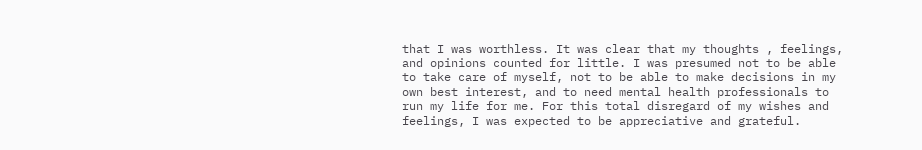that I was worthless. It was clear that my thoughts , feelings, and opinions counted for little. I was presumed not to be able to take care of myself, not to be able to make decisions in my own best interest, and to need mental health professionals to run my life for me. For this total disregard of my wishes and feelings, I was expected to be appreciative and grateful.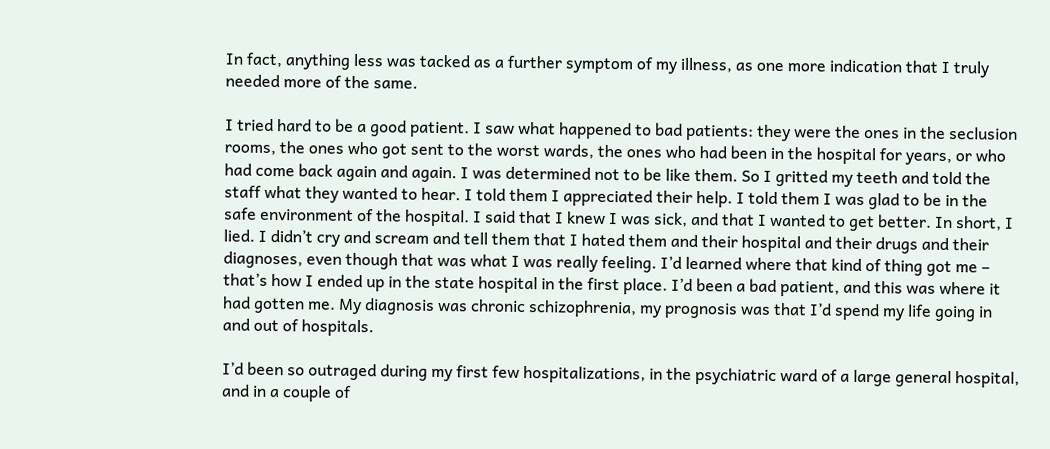In fact, anything less was tacked as a further symptom of my illness, as one more indication that I truly needed more of the same.

I tried hard to be a good patient. I saw what happened to bad patients: they were the ones in the seclusion rooms, the ones who got sent to the worst wards, the ones who had been in the hospital for years, or who had come back again and again. I was determined not to be like them. So I gritted my teeth and told the staff what they wanted to hear. I told them I appreciated their help. I told them I was glad to be in the safe environment of the hospital. I said that I knew I was sick, and that I wanted to get better. In short, I lied. I didn’t cry and scream and tell them that I hated them and their hospital and their drugs and their diagnoses, even though that was what I was really feeling. I’d learned where that kind of thing got me – that’s how I ended up in the state hospital in the first place. I’d been a bad patient, and this was where it had gotten me. My diagnosis was chronic schizophrenia, my prognosis was that I’d spend my life going in and out of hospitals.

I’d been so outraged during my first few hospitalizations, in the psychiatric ward of a large general hospital, and in a couple of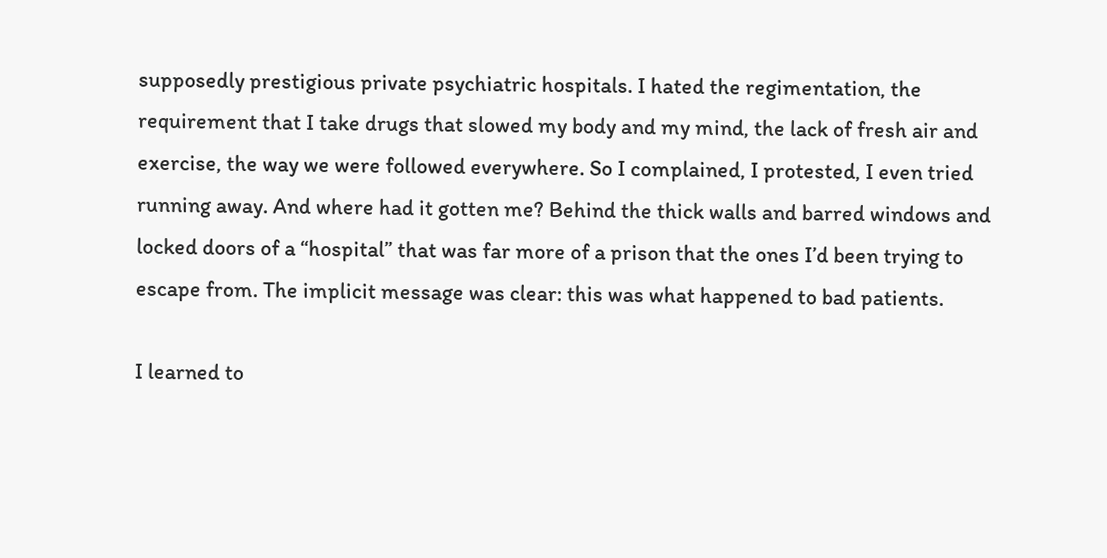supposedly prestigious private psychiatric hospitals. I hated the regimentation, the requirement that I take drugs that slowed my body and my mind, the lack of fresh air and exercise, the way we were followed everywhere. So I complained, I protested, I even tried running away. And where had it gotten me? Behind the thick walls and barred windows and locked doors of a “hospital” that was far more of a prison that the ones I’d been trying to escape from. The implicit message was clear: this was what happened to bad patients.

I learned to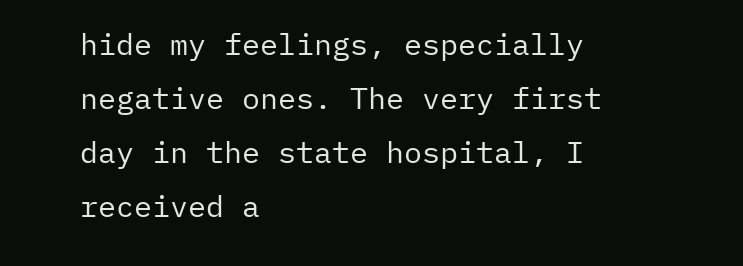hide my feelings, especially negative ones. The very first day in the state hospital, I received a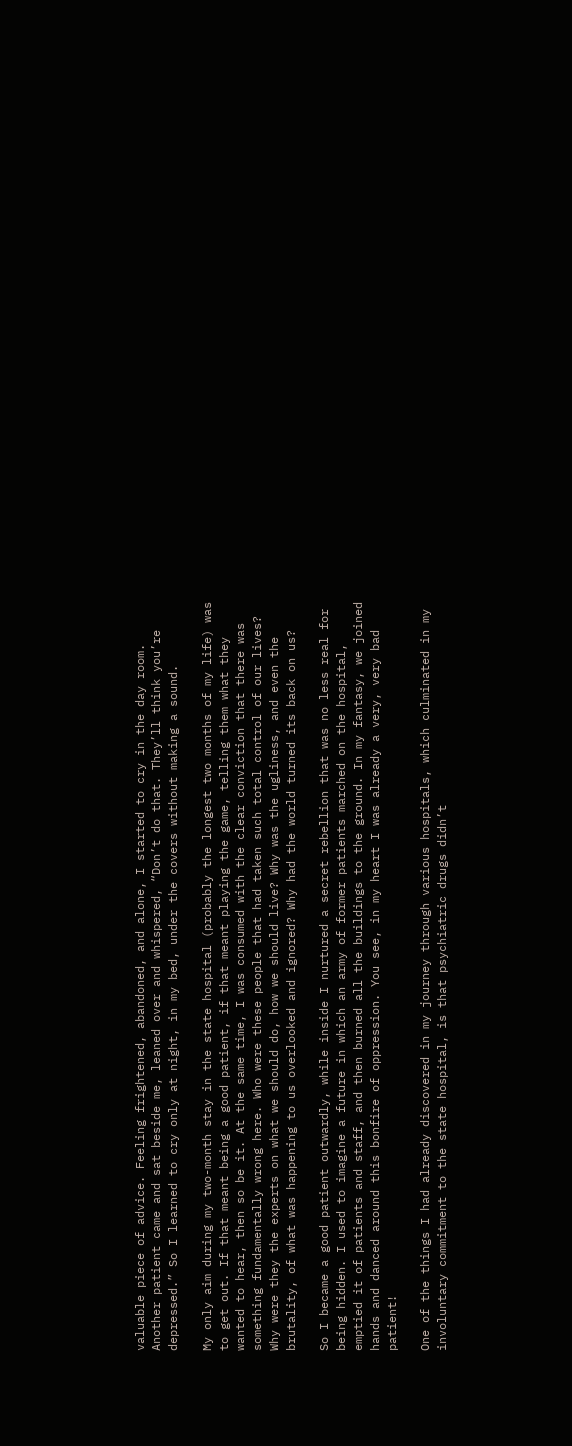valuable piece of advice. Feeling frightened, abandoned, and alone, I started to cry in the day room. Another patient came and sat beside me, leaned over and whispered, “Don’t do that. They’ll think you’re depressed.” So I learned to cry only at night, in my bed, under the covers without making a sound.

My only aim during my two-month stay in the state hospital (probably the longest two months of my life) was to get out. If that meant being a good patient, if that meant playing the game, telling them what they wanted to hear, then so be it. At the same time, I was consumed with the clear conviction that there was something fundamentally wrong here. Who were these people that had taken such total control of our lives? Why were they the experts on what we should do, how we should live? Why was the ugliness, and even the brutality, of what was happening to us overlooked and ignored? Why had the world turned its back on us?

So I became a good patient outwardly, while inside I nurtured a secret rebellion that was no less real for being hidden. I used to imagine a future in which an army of former patients marched on the hospital, emptied it of patients and staff, and then burned all the buildings to the ground. In my fantasy, we joined hands and danced around this bonfire of oppression. You see, in my heart I was already a very, very bad patient!

One of the things I had already discovered in my journey through various hospitals, which culminated in my involuntary commitment to the state hospital, is that psychiatric drugs didn’t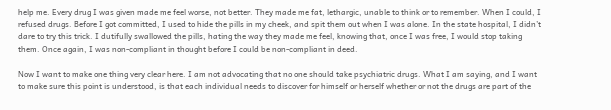help me. Every drug I was given made me feel worse, not better. They made me fat, lethargic, unable to think or to remember. When I could, I refused drugs. Before I got committed, I used to hide the pills in my cheek, and spit them out when I was alone. In the state hospital, I didn’t dare to try this trick. I dutifully swallowed the pills, hating the way they made me feel, knowing that, once I was free, I would stop taking them. Once again, I was non-compliant in thought before I could be non-compliant in deed.

Now I want to make one thing very clear here. I am not advocating that no one should take psychiatric drugs. What I am saying, and I want to make sure this point is understood, is that each individual needs to discover for himself or herself whether or not the drugs are part of the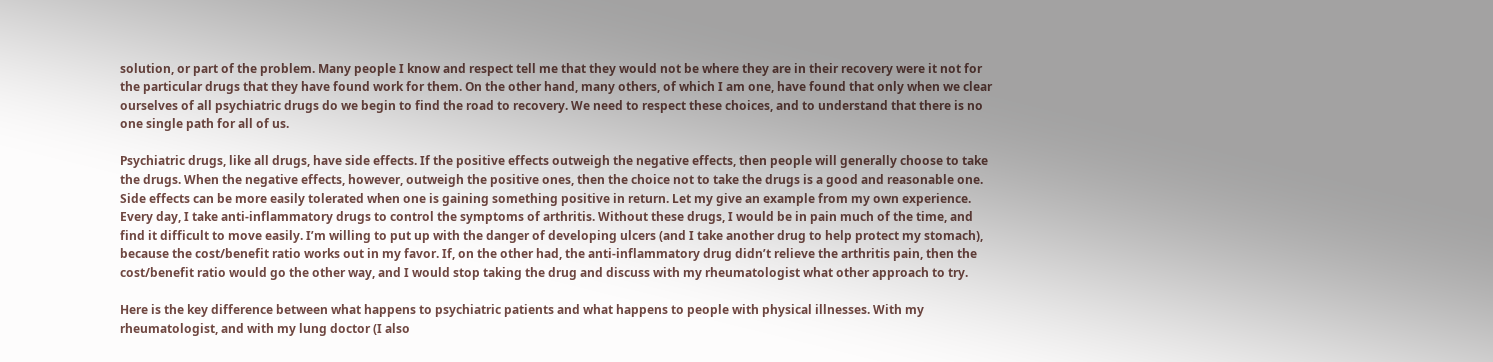solution, or part of the problem. Many people I know and respect tell me that they would not be where they are in their recovery were it not for the particular drugs that they have found work for them. On the other hand, many others, of which I am one, have found that only when we clear ourselves of all psychiatric drugs do we begin to find the road to recovery. We need to respect these choices, and to understand that there is no one single path for all of us.

Psychiatric drugs, like all drugs, have side effects. If the positive effects outweigh the negative effects, then people will generally choose to take the drugs. When the negative effects, however, outweigh the positive ones, then the choice not to take the drugs is a good and reasonable one. Side effects can be more easily tolerated when one is gaining something positive in return. Let my give an example from my own experience. Every day, I take anti-inflammatory drugs to control the symptoms of arthritis. Without these drugs, I would be in pain much of the time, and find it difficult to move easily. I’m willing to put up with the danger of developing ulcers (and I take another drug to help protect my stomach), because the cost/benefit ratio works out in my favor. If, on the other had, the anti-inflammatory drug didn’t relieve the arthritis pain, then the cost/benefit ratio would go the other way, and I would stop taking the drug and discuss with my rheumatologist what other approach to try.

Here is the key difference between what happens to psychiatric patients and what happens to people with physical illnesses. With my rheumatologist, and with my lung doctor (I also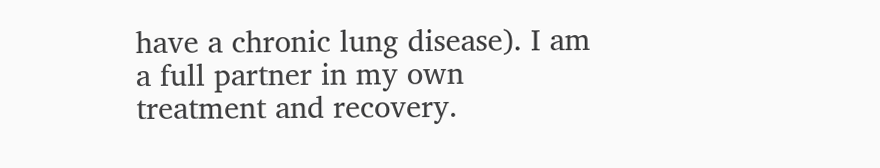have a chronic lung disease). I am a full partner in my own treatment and recovery.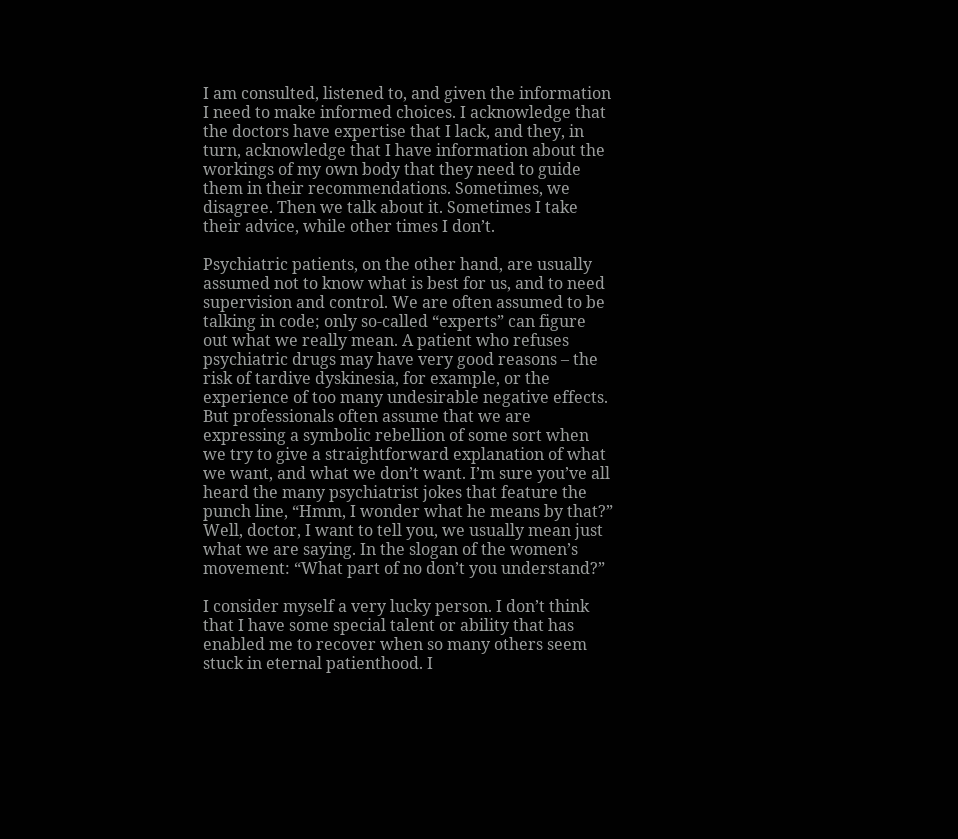I am consulted, listened to, and given the information I need to make informed choices. I acknowledge that the doctors have expertise that I lack, and they, in turn, acknowledge that I have information about the workings of my own body that they need to guide them in their recommendations. Sometimes, we disagree. Then we talk about it. Sometimes I take their advice, while other times I don’t.

Psychiatric patients, on the other hand, are usually assumed not to know what is best for us, and to need supervision and control. We are often assumed to be talking in code; only so-called “experts” can figure out what we really mean. A patient who refuses psychiatric drugs may have very good reasons – the risk of tardive dyskinesia, for example, or the experience of too many undesirable negative effects. But professionals often assume that we are expressing a symbolic rebellion of some sort when we try to give a straightforward explanation of what we want, and what we don’t want. I’m sure you’ve all heard the many psychiatrist jokes that feature the punch line, “Hmm, I wonder what he means by that?” Well, doctor, I want to tell you, we usually mean just what we are saying. In the slogan of the women’s movement: “What part of no don’t you understand?”

I consider myself a very lucky person. I don’t think that I have some special talent or ability that has enabled me to recover when so many others seem stuck in eternal patienthood. I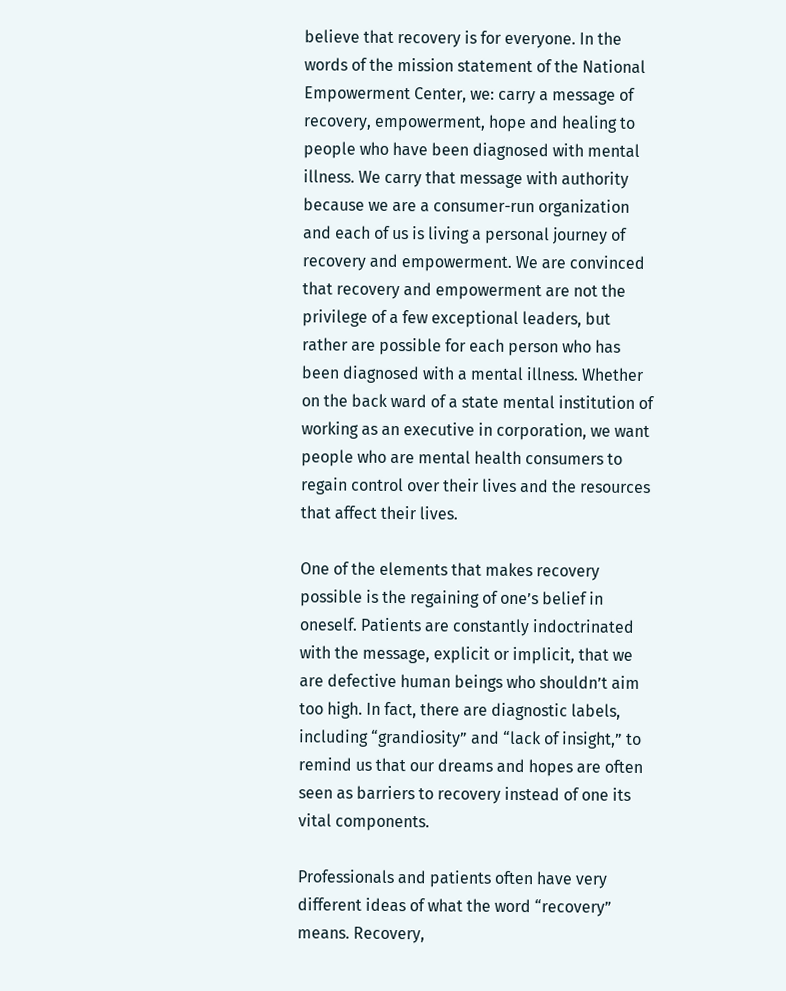believe that recovery is for everyone. In the words of the mission statement of the National Empowerment Center, we: carry a message of recovery, empowerment, hope and healing to people who have been diagnosed with mental illness. We carry that message with authority because we are a consumer-run organization and each of us is living a personal journey of recovery and empowerment. We are convinced that recovery and empowerment are not the privilege of a few exceptional leaders, but rather are possible for each person who has been diagnosed with a mental illness. Whether on the back ward of a state mental institution of working as an executive in corporation, we want people who are mental health consumers to regain control over their lives and the resources that affect their lives.

One of the elements that makes recovery possible is the regaining of one’s belief in oneself. Patients are constantly indoctrinated with the message, explicit or implicit, that we are defective human beings who shouldn’t aim too high. In fact, there are diagnostic labels, including “grandiosity” and “lack of insight,” to remind us that our dreams and hopes are often seen as barriers to recovery instead of one its vital components.

Professionals and patients often have very different ideas of what the word “recovery” means. Recovery,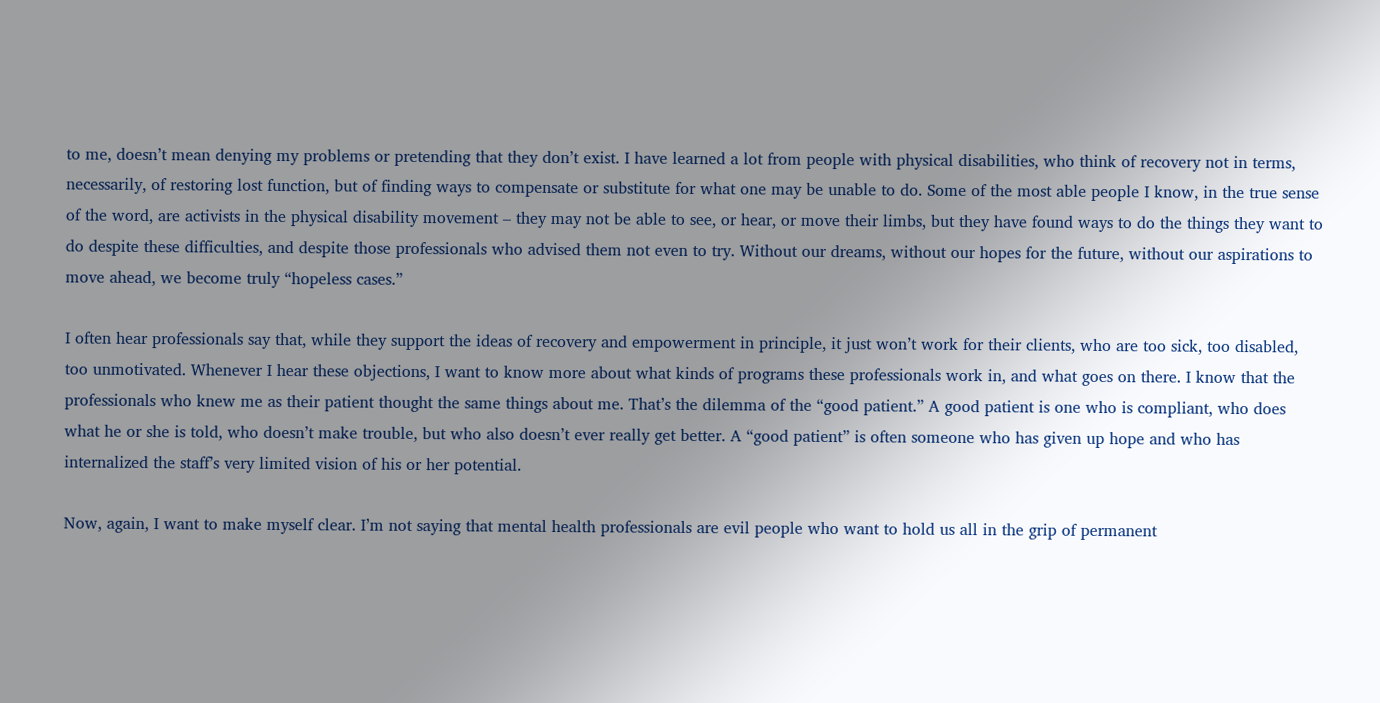to me, doesn’t mean denying my problems or pretending that they don’t exist. I have learned a lot from people with physical disabilities, who think of recovery not in terms, necessarily, of restoring lost function, but of finding ways to compensate or substitute for what one may be unable to do. Some of the most able people I know, in the true sense of the word, are activists in the physical disability movement – they may not be able to see, or hear, or move their limbs, but they have found ways to do the things they want to do despite these difficulties, and despite those professionals who advised them not even to try. Without our dreams, without our hopes for the future, without our aspirations to move ahead, we become truly “hopeless cases.”

I often hear professionals say that, while they support the ideas of recovery and empowerment in principle, it just won’t work for their clients, who are too sick, too disabled, too unmotivated. Whenever I hear these objections, I want to know more about what kinds of programs these professionals work in, and what goes on there. I know that the professionals who knew me as their patient thought the same things about me. That’s the dilemma of the “good patient.” A good patient is one who is compliant, who does what he or she is told, who doesn’t make trouble, but who also doesn’t ever really get better. A “good patient” is often someone who has given up hope and who has internalized the staff’s very limited vision of his or her potential.

Now, again, I want to make myself clear. I’m not saying that mental health professionals are evil people who want to hold us all in the grip of permanent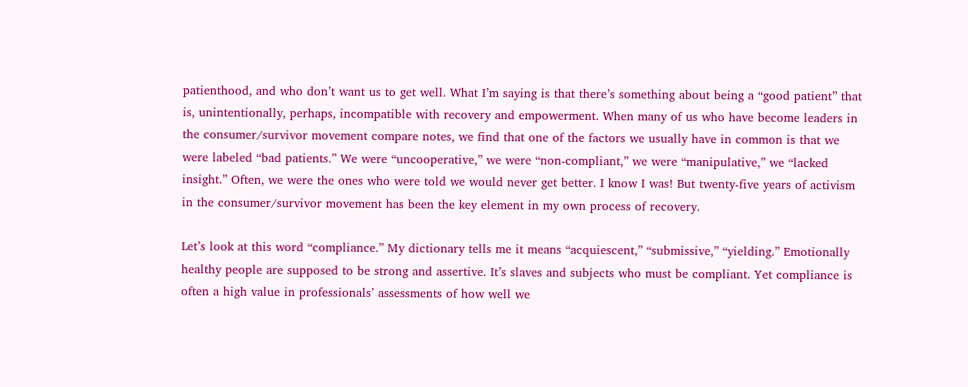patienthood, and who don’t want us to get well. What I’m saying is that there’s something about being a “good patient” that is, unintentionally, perhaps, incompatible with recovery and empowerment. When many of us who have become leaders in the consumer/survivor movement compare notes, we find that one of the factors we usually have in common is that we were labeled “bad patients.” We were “uncooperative,” we were “non-compliant,” we were “manipulative,” we “lacked insight.” Often, we were the ones who were told we would never get better. I know I was! But twenty-five years of activism in the consumer/survivor movement has been the key element in my own process of recovery.

Let’s look at this word “compliance.” My dictionary tells me it means “acquiescent,” “submissive,” “yielding.” Emotionally healthy people are supposed to be strong and assertive. It’s slaves and subjects who must be compliant. Yet compliance is often a high value in professionals’ assessments of how well we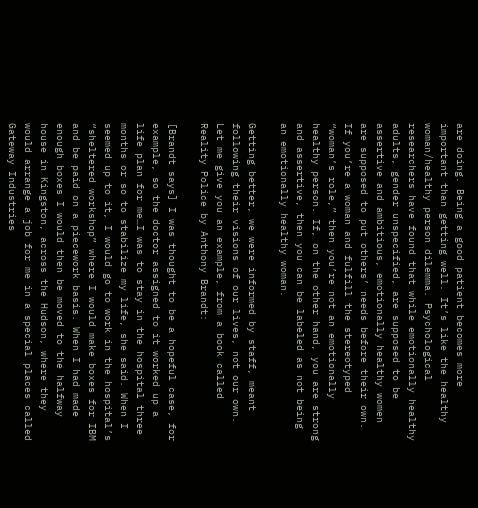are doing. Being a good patient becomes more important than getting well. It’s like the healthy woman/healthy person dilemma. Psychological researchers have found that while emotionally healthy adults, gender unspecified, are supposed to be assertive and ambitious, emotionally healthy women are supposed to put others’ needs before their own. If you’re a woman and fulfill the stereotyped “woman’s role,” then you’re not an emotionally healthy person. If, on the other hand, you are strong and assertive, then you can be labeled as not being an emotionally healthy woman.

Getting better, we were informed by staff, meant following their visions of our lives, not our own. Let me give you an example, from a book called Reality Police by Anthony Brandt:

[Brandt says] I was thought to be a hopeful case, for example, so the doctor assigned to it worked up a life plan for me…I was to stay in the hospital three months or so to stabilize my life, she said. When I seemed up to it, I would go to work in the hospital’s “sheltered workshop” where I would make boxes for IBM and be paid on a piecework basis. When I had made enough boxes I would then be moved to the halfway house in Kingston, across the Hudson, where they would arrange a job for me in a special places called Gateway Industries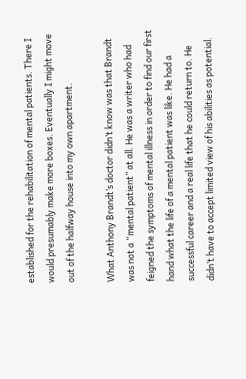established for the rehabilitation of mental patients. There I would presumably make more boxes. Eventually I might move out of the halfway house into my own apartment.

What Anthony Brandt’s doctor didn’t know was that Brandt was not a “mental patient” at all. He was a writer who had feigned the symptoms of mental illness in order to find our first hand what the life of a mental patient was like. He had a successful career and a real life that he could return to. He didn’t have to accept limited view of his abilities as potential.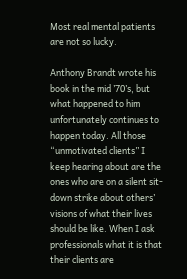Most real mental patients are not so lucky.

Anthony Brandt wrote his book in the mid ’70’s, but what happened to him unfortunately continues to happen today. All those “unmotivated clients” I keep hearing about are the ones who are on a silent sit-down strike about others’ visions of what their lives should be like. When I ask professionals what it is that their clients are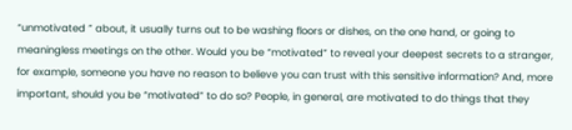“unmotivated ” about, it usually turns out to be washing floors or dishes, on the one hand, or going to meaningless meetings on the other. Would you be “motivated” to reveal your deepest secrets to a stranger, for example, someone you have no reason to believe you can trust with this sensitive information? And, more important, should you be “motivated” to do so? People, in general, are motivated to do things that they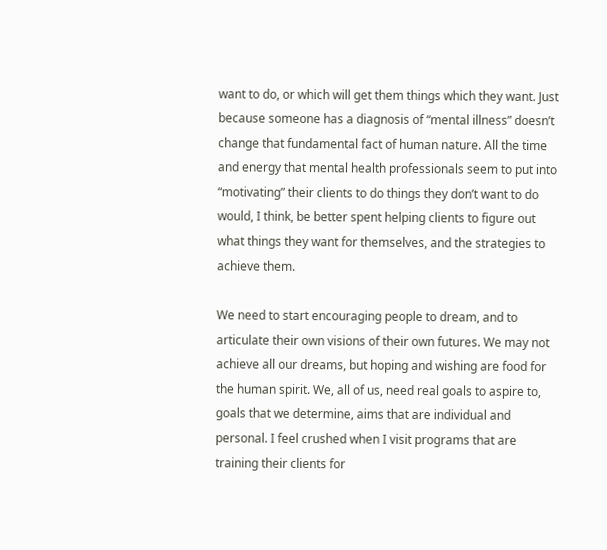want to do, or which will get them things which they want. Just because someone has a diagnosis of “mental illness” doesn’t change that fundamental fact of human nature. All the time and energy that mental health professionals seem to put into “motivating” their clients to do things they don’t want to do would, I think, be better spent helping clients to figure out what things they want for themselves, and the strategies to achieve them.

We need to start encouraging people to dream, and to articulate their own visions of their own futures. We may not achieve all our dreams, but hoping and wishing are food for the human spirit. We, all of us, need real goals to aspire to, goals that we determine, aims that are individual and personal. I feel crushed when I visit programs that are training their clients for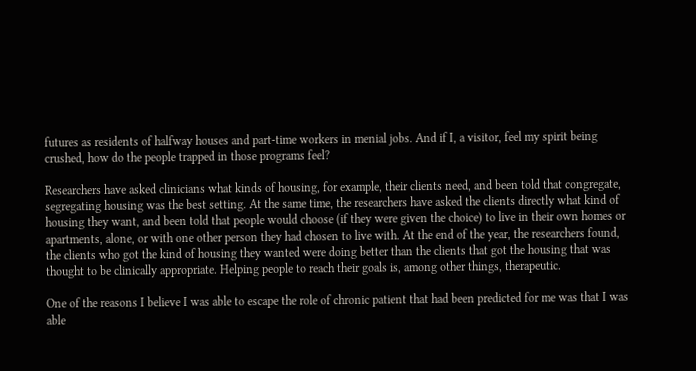futures as residents of halfway houses and part-time workers in menial jobs. And if I, a visitor, feel my spirit being crushed, how do the people trapped in those programs feel?

Researchers have asked clinicians what kinds of housing, for example, their clients need, and been told that congregate, segregating housing was the best setting. At the same time, the researchers have asked the clients directly what kind of housing they want, and been told that people would choose (if they were given the choice) to live in their own homes or apartments, alone, or with one other person they had chosen to live with. At the end of the year, the researchers found, the clients who got the kind of housing they wanted were doing better than the clients that got the housing that was thought to be clinically appropriate. Helping people to reach their goals is, among other things, therapeutic.

One of the reasons I believe I was able to escape the role of chronic patient that had been predicted for me was that I was able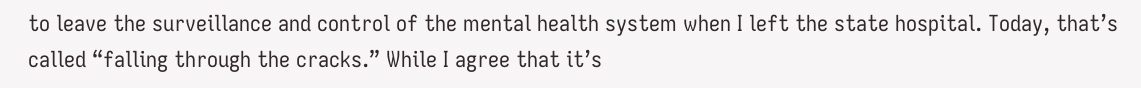to leave the surveillance and control of the mental health system when I left the state hospital. Today, that’s called “falling through the cracks.” While I agree that it’s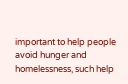important to help people avoid hunger and homelessness, such help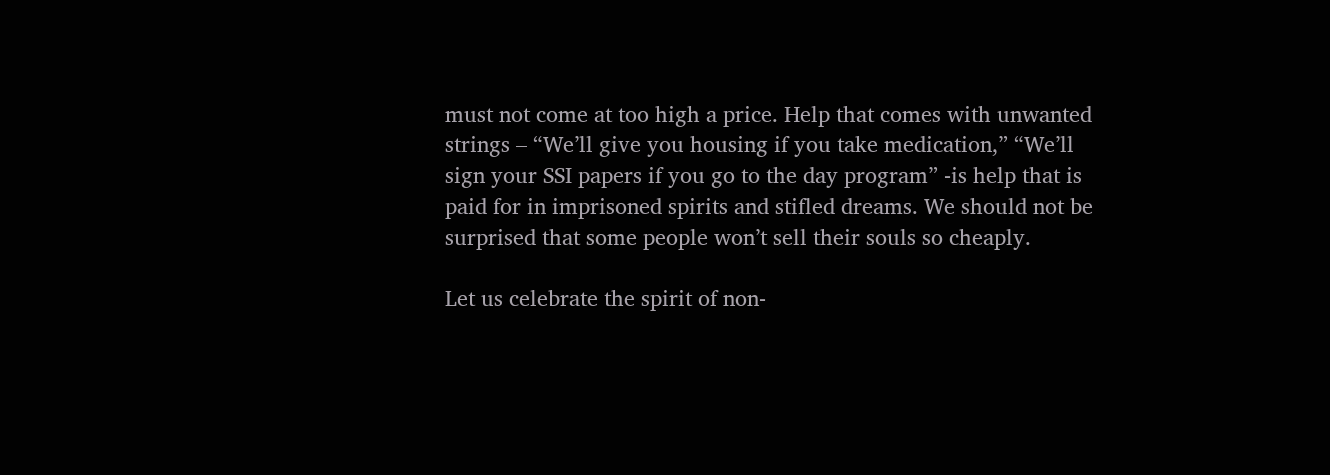must not come at too high a price. Help that comes with unwanted strings – “We’ll give you housing if you take medication,” “We’ll sign your SSI papers if you go to the day program” -is help that is paid for in imprisoned spirits and stifled dreams. We should not be surprised that some people won’t sell their souls so cheaply.

Let us celebrate the spirit of non-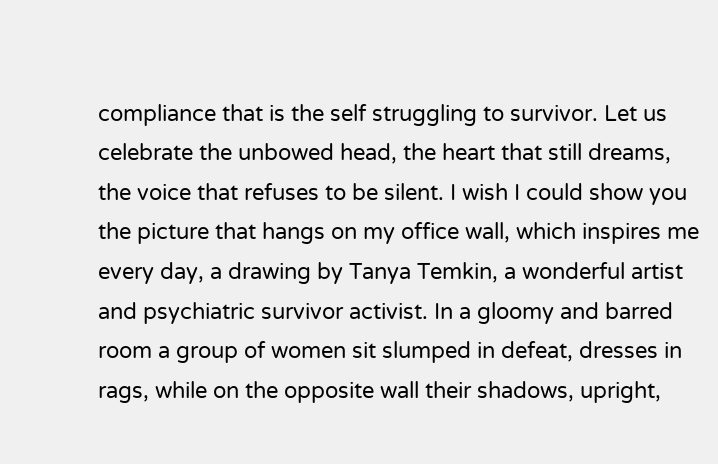compliance that is the self struggling to survivor. Let us celebrate the unbowed head, the heart that still dreams, the voice that refuses to be silent. I wish I could show you the picture that hangs on my office wall, which inspires me every day, a drawing by Tanya Temkin, a wonderful artist and psychiatric survivor activist. In a gloomy and barred room a group of women sit slumped in defeat, dresses in rags, while on the opposite wall their shadows, upright,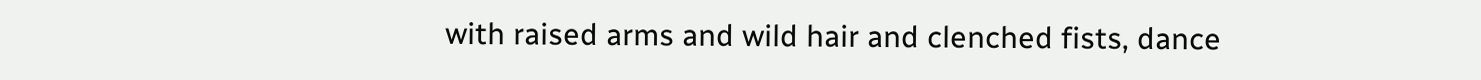with raised arms and wild hair and clenched fists, dance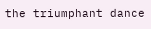the triumphant dance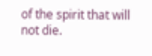of the spirit that will not die.